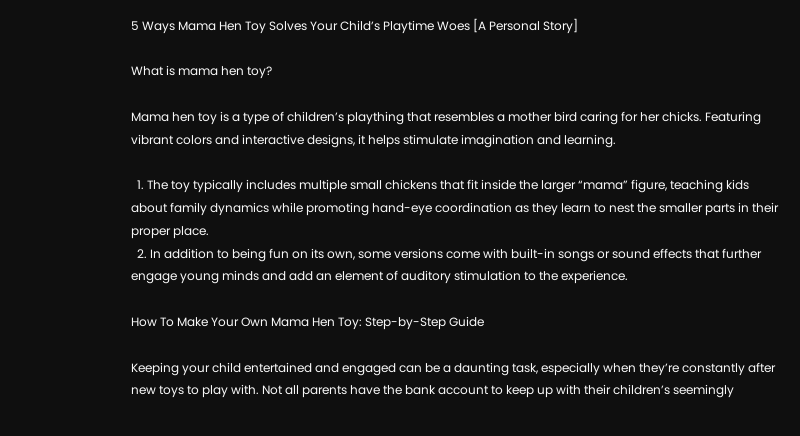5 Ways Mama Hen Toy Solves Your Child’s Playtime Woes [A Personal Story]

What is mama hen toy?

Mama hen toy is a type of children’s plaything that resembles a mother bird caring for her chicks. Featuring vibrant colors and interactive designs, it helps stimulate imagination and learning.

  1. The toy typically includes multiple small chickens that fit inside the larger “mama” figure, teaching kids about family dynamics while promoting hand-eye coordination as they learn to nest the smaller parts in their proper place.
  2. In addition to being fun on its own, some versions come with built-in songs or sound effects that further engage young minds and add an element of auditory stimulation to the experience.

How To Make Your Own Mama Hen Toy: Step-by-Step Guide

Keeping your child entertained and engaged can be a daunting task, especially when they’re constantly after new toys to play with. Not all parents have the bank account to keep up with their children’s seemingly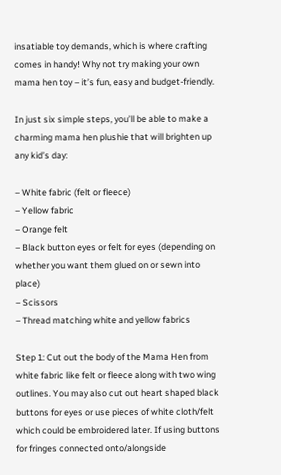insatiable toy demands, which is where crafting comes in handy! Why not try making your own mama hen toy – it’s fun, easy and budget-friendly.

In just six simple steps, you’ll be able to make a charming mama hen plushie that will brighten up any kid’s day:

– White fabric (felt or fleece)
– Yellow fabric
– Orange felt
– Black button eyes or felt for eyes (depending on whether you want them glued on or sewn into place)
– Scissors
– Thread matching white and yellow fabrics

Step 1: Cut out the body of the Mama Hen from white fabric like felt or fleece along with two wing outlines. You may also cut out heart shaped black buttons for eyes or use pieces of white cloth/felt which could be embroidered later. If using buttons for fringes connected onto/alongside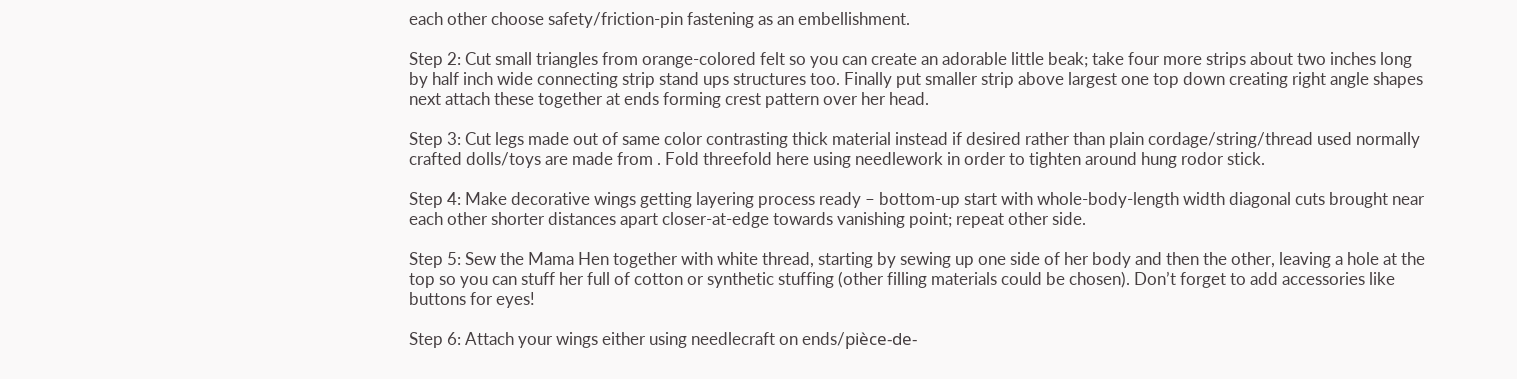each other choose safety/friction-pin fastening as an embellishment.

Step 2: Cut small triangles from orange-colored felt so you can create an adorable little beak; take four more strips about two inches long by half inch wide connecting strip stand ups structures too. Finally put smaller strip above largest one top down creating right angle shapes next attach these together at ends forming crest pattern over her head.

Step 3: Cut legs made out of same color contrasting thick material instead if desired rather than plain cordage/string/thread used normally crafted dolls/toys are made from . Fold threefold here using needlework in order to tighten around hung rodor stick.

Step 4: Make decorative wings getting layering process ready – bottom-up start with whole-body-length width diagonal cuts brought near each other shorter distances apart closer-at-edge towards vanishing point; repeat other side.

Step 5: Sew the Mama Hen together with white thread, starting by sewing up one side of her body and then the other, leaving a hole at the top so you can stuff her full of cotton or synthetic stuffing (other filling materials could be chosen). Don’t forget to add accessories like buttons for eyes!

Step 6: Attach your wings either using needlecraft on ends/pièce-de-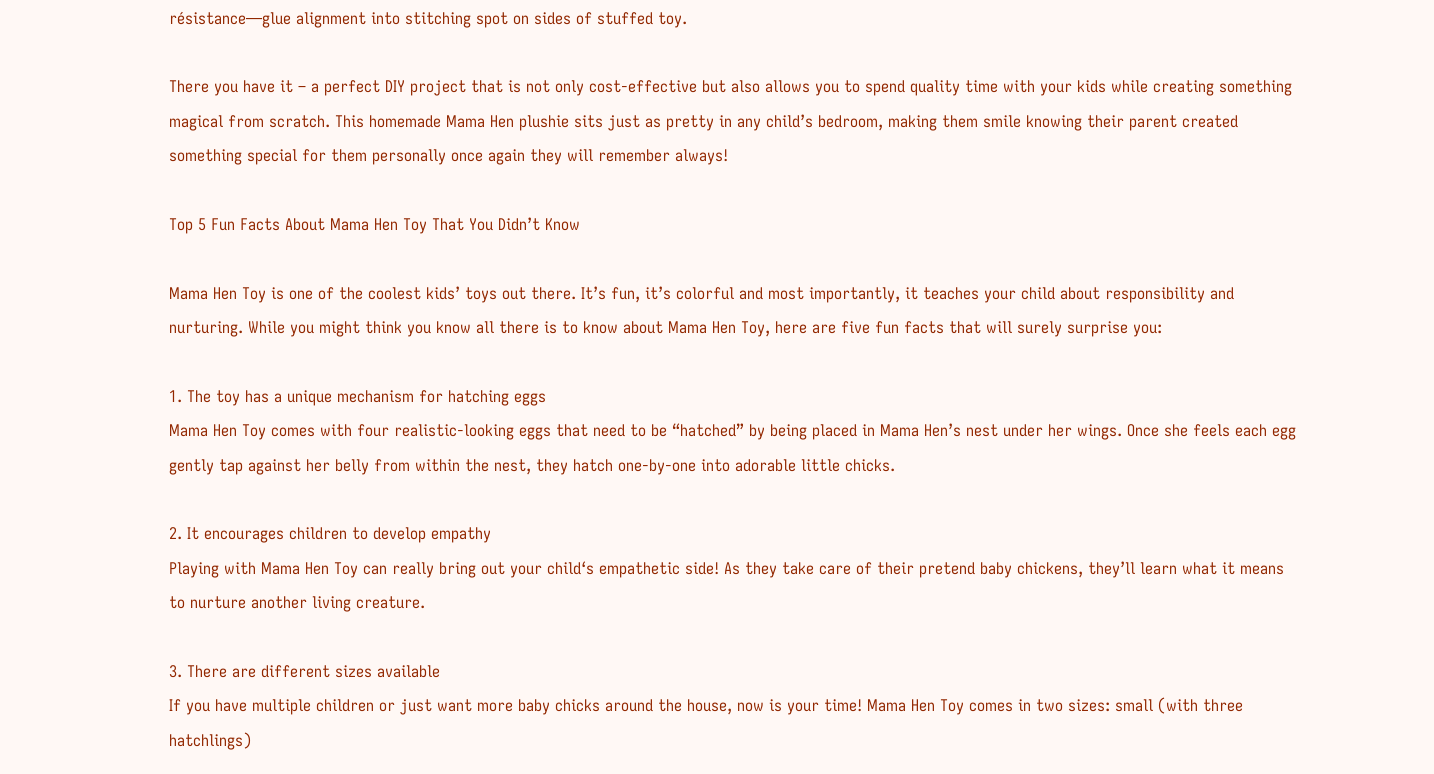résistance—glue alignment into stitching spot on sides of stuffed toy.

There you have it – a perfect DIY project that is not only cost-effective but also allows you to spend quality time with your kids while creating something magical from scratch. This homemade Mama Hen plushie sits just as pretty in any child’s bedroom, making them smile knowing their parent created something special for them personally once again they will remember always!

Top 5 Fun Facts About Mama Hen Toy That You Didn’t Know

Mama Hen Toy is one of the coolest kids’ toys out there. It’s fun, it’s colorful and most importantly, it teaches your child about responsibility and nurturing. While you might think you know all there is to know about Mama Hen Toy, here are five fun facts that will surely surprise you:

1. The toy has a unique mechanism for hatching eggs
Mama Hen Toy comes with four realistic-looking eggs that need to be “hatched” by being placed in Mama Hen’s nest under her wings. Once she feels each egg gently tap against her belly from within the nest, they hatch one-by-one into adorable little chicks.

2. It encourages children to develop empathy
Playing with Mama Hen Toy can really bring out your child‘s empathetic side! As they take care of their pretend baby chickens, they’ll learn what it means to nurture another living creature.

3. There are different sizes available
If you have multiple children or just want more baby chicks around the house, now is your time! Mama Hen Toy comes in two sizes: small (with three hatchlings)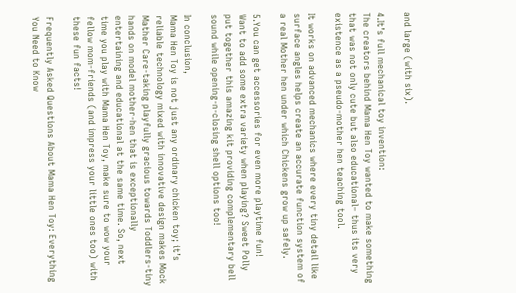and large (with six).

4.It’s full mechanical toy invention:
The creators behind Mama Hen Toy wanted to make something that was not only cute but also educational– thus its very existence as a pseudo-mother hen teaching tool.

It works on advanced mechanics where every tiny detail like surface angles helps create an accurate function system of a real Mother hen under which Chickens grow up safely.

5.You can get accessories for even more playtime fun!
Want to add some extra variety when playing? Sweet Polly put together this amazing kit providing complementary bell sound while opening-n-closing shell options too!

In conclusion,
Mama Hen Toy is not just any ordinary chicken toy; it’s reliable technology mixed with innovative design makes Mock Mather Care-taking playfully gracious towards Toddlers-tiny hands on model mother-hen that is exceptionally entertaining and educational at the same time. So, next time you play with Mama Hen Toy, make sure to wow your fellow mom-friends (and impress your little ones too) with these fun facts!

Frequently Asked Questions About Mama Hen Toy: Everything You Need to Know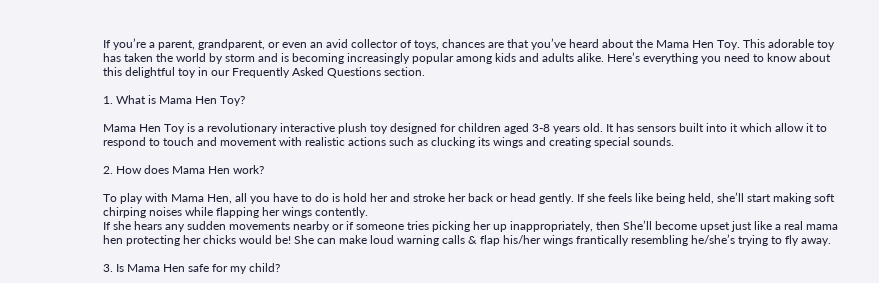If you’re a parent, grandparent, or even an avid collector of toys, chances are that you’ve heard about the Mama Hen Toy. This adorable toy has taken the world by storm and is becoming increasingly popular among kids and adults alike. Here’s everything you need to know about this delightful toy in our Frequently Asked Questions section.

1. What is Mama Hen Toy?

Mama Hen Toy is a revolutionary interactive plush toy designed for children aged 3-8 years old. It has sensors built into it which allow it to respond to touch and movement with realistic actions such as clucking its wings and creating special sounds.

2. How does Mama Hen work?

To play with Mama Hen, all you have to do is hold her and stroke her back or head gently. If she feels like being held, she’ll start making soft chirping noises while flapping her wings contently.
If she hears any sudden movements nearby or if someone tries picking her up inappropriately, then She’ll become upset just like a real mama hen protecting her chicks would be! She can make loud warning calls & flap his/her wings frantically resembling he/she’s trying to fly away.

3. Is Mama Hen safe for my child?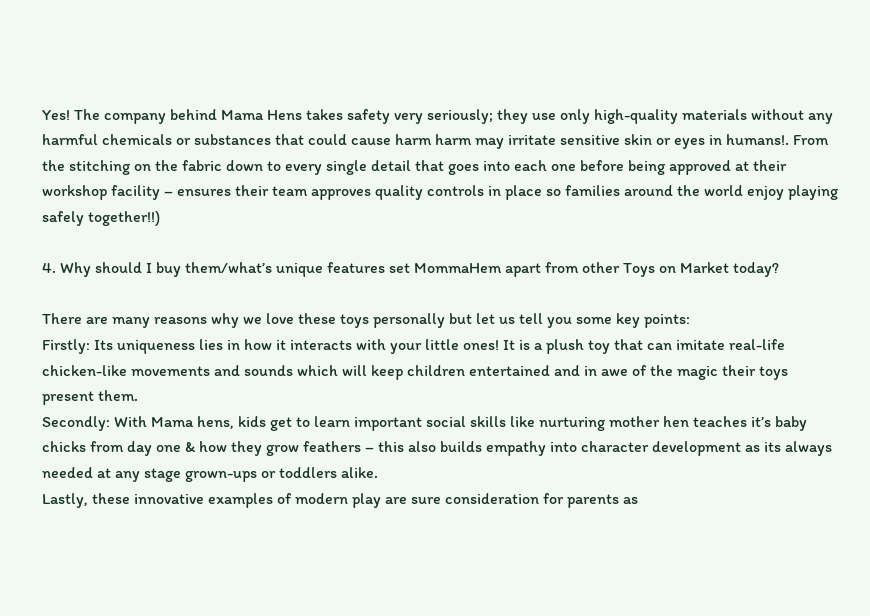Yes! The company behind Mama Hens takes safety very seriously; they use only high-quality materials without any harmful chemicals or substances that could cause harm harm may irritate sensitive skin or eyes in humans!. From the stitching on the fabric down to every single detail that goes into each one before being approved at their workshop facility – ensures their team approves quality controls in place so families around the world enjoy playing safely together!!)

4. Why should I buy them/what’s unique features set MommaHem apart from other Toys on Market today?

There are many reasons why we love these toys personally but let us tell you some key points:
Firstly: Its uniqueness lies in how it interacts with your little ones! It is a plush toy that can imitate real-life chicken-like movements and sounds which will keep children entertained and in awe of the magic their toys present them.
Secondly: With Mama hens, kids get to learn important social skills like nurturing mother hen teaches it’s baby chicks from day one & how they grow feathers – this also builds empathy into character development as its always needed at any stage grown-ups or toddlers alike.
Lastly, these innovative examples of modern play are sure consideration for parents as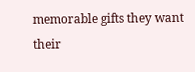memorable gifts they want their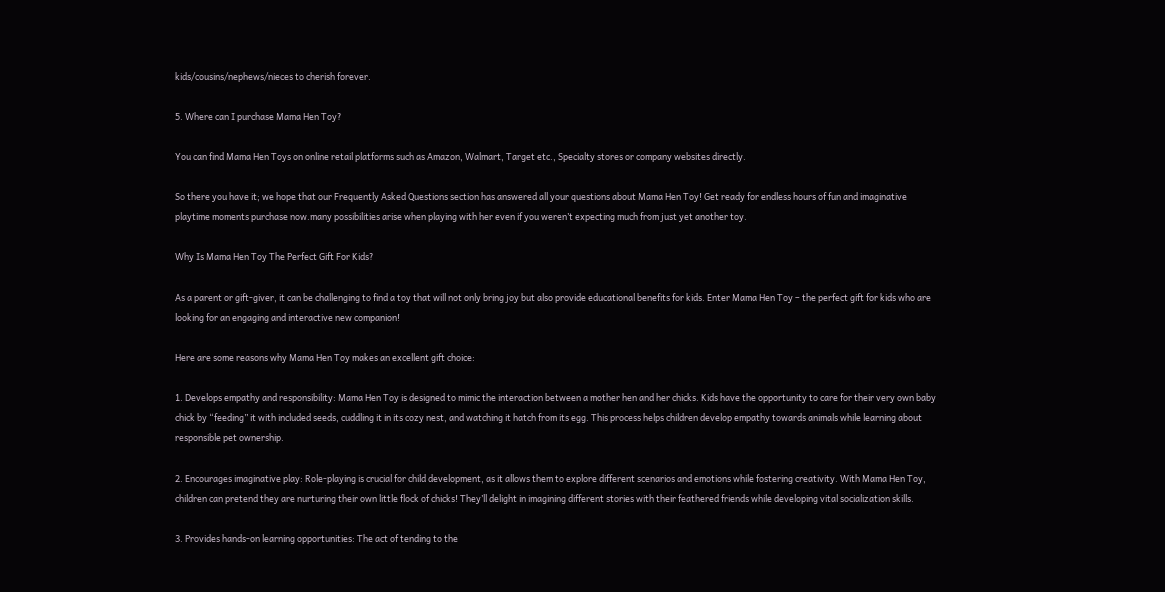kids/cousins/nephews/nieces to cherish forever.

5. Where can I purchase Mama Hen Toy?

You can find Mama Hen Toys on online retail platforms such as Amazon, Walmart, Target etc., Specialty stores or company websites directly.

So there you have it; we hope that our Frequently Asked Questions section has answered all your questions about Mama Hen Toy! Get ready for endless hours of fun and imaginative playtime moments purchase now.many possibilities arise when playing with her even if you weren’t expecting much from just yet another toy.

Why Is Mama Hen Toy The Perfect Gift For Kids?

As a parent or gift-giver, it can be challenging to find a toy that will not only bring joy but also provide educational benefits for kids. Enter Mama Hen Toy – the perfect gift for kids who are looking for an engaging and interactive new companion!

Here are some reasons why Mama Hen Toy makes an excellent gift choice:

1. Develops empathy and responsibility: Mama Hen Toy is designed to mimic the interaction between a mother hen and her chicks. Kids have the opportunity to care for their very own baby chick by “feeding” it with included seeds, cuddling it in its cozy nest, and watching it hatch from its egg. This process helps children develop empathy towards animals while learning about responsible pet ownership.

2. Encourages imaginative play: Role-playing is crucial for child development, as it allows them to explore different scenarios and emotions while fostering creativity. With Mama Hen Toy, children can pretend they are nurturing their own little flock of chicks! They’ll delight in imagining different stories with their feathered friends while developing vital socialization skills.

3. Provides hands-on learning opportunities: The act of tending to the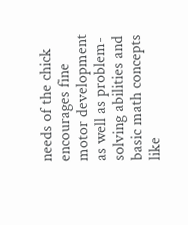needs of the chick encourages fine motor development as well as problem-solving abilities and basic math concepts like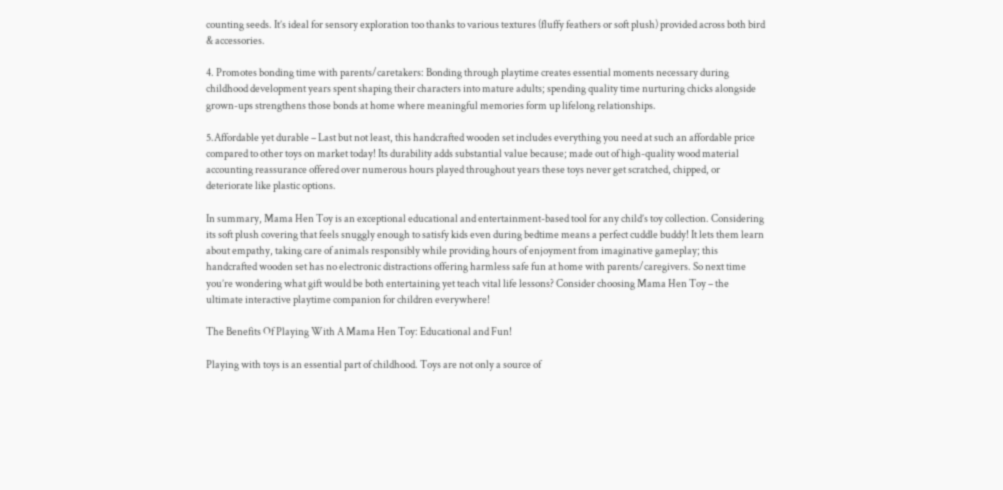counting seeds. It’s ideal for sensory exploration too thanks to various textures (fluffy feathers or soft plush) provided across both bird & accessories.

4. Promotes bonding time with parents/caretakers: Bonding through playtime creates essential moments necessary during childhood development years spent shaping their characters into mature adults; spending quality time nurturing chicks alongside grown-ups strengthens those bonds at home where meaningful memories form up lifelong relationships.

5.Affordable yet durable – Last but not least, this handcrafted wooden set includes everything you need at such an affordable price compared to other toys on market today! Its durability adds substantial value because; made out of high-quality wood material accounting reassurance offered over numerous hours played throughout years these toys never get scratched, chipped, or deteriorate like plastic options.

In summary, Mama Hen Toy is an exceptional educational and entertainment-based tool for any child’s toy collection. Considering its soft plush covering that feels snuggly enough to satisfy kids even during bedtime means a perfect cuddle buddy! It lets them learn about empathy, taking care of animals responsibly while providing hours of enjoyment from imaginative gameplay; this handcrafted wooden set has no electronic distractions offering harmless safe fun at home with parents/caregivers. So next time you’re wondering what gift would be both entertaining yet teach vital life lessons? Consider choosing Mama Hen Toy – the ultimate interactive playtime companion for children everywhere!

The Benefits Of Playing With A Mama Hen Toy: Educational and Fun!

Playing with toys is an essential part of childhood. Toys are not only a source of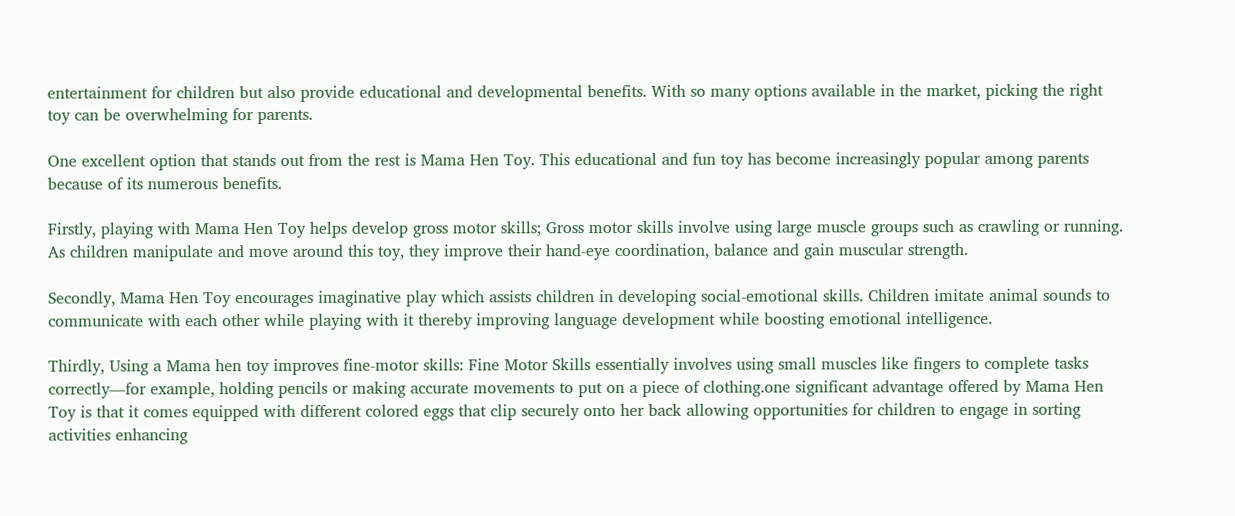entertainment for children but also provide educational and developmental benefits. With so many options available in the market, picking the right toy can be overwhelming for parents.

One excellent option that stands out from the rest is Mama Hen Toy. This educational and fun toy has become increasingly popular among parents because of its numerous benefits.

Firstly, playing with Mama Hen Toy helps develop gross motor skills; Gross motor skills involve using large muscle groups such as crawling or running. As children manipulate and move around this toy, they improve their hand-eye coordination, balance and gain muscular strength.

Secondly, Mama Hen Toy encourages imaginative play which assists children in developing social-emotional skills. Children imitate animal sounds to communicate with each other while playing with it thereby improving language development while boosting emotional intelligence.

Thirdly, Using a Mama hen toy improves fine-motor skills: Fine Motor Skills essentially involves using small muscles like fingers to complete tasks correctly—for example, holding pencils or making accurate movements to put on a piece of clothing.one significant advantage offered by Mama Hen Toy is that it comes equipped with different colored eggs that clip securely onto her back allowing opportunities for children to engage in sorting activities enhancing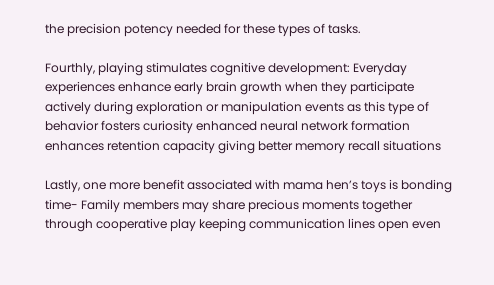the precision potency needed for these types of tasks.

Fourthly, playing stimulates cognitive development: Everyday experiences enhance early brain growth when they participate actively during exploration or manipulation events as this type of behavior fosters curiosity enhanced neural network formation enhances retention capacity giving better memory recall situations

Lastly, one more benefit associated with mama hen’s toys is bonding time- Family members may share precious moments together through cooperative play keeping communication lines open even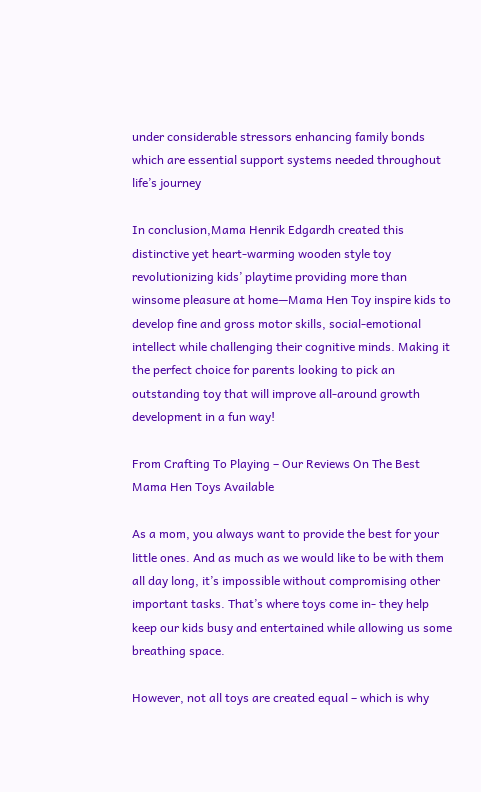under considerable stressors enhancing family bonds which are essential support systems needed throughout life’s journey

In conclusion,Mama Henrik Edgardh created this distinctive yet heart-warming wooden style toy revolutionizing kids’ playtime providing more than winsome pleasure at home—Mama Hen Toy inspire kids to develop fine and gross motor skills, social-emotional intellect while challenging their cognitive minds. Making it the perfect choice for parents looking to pick an outstanding toy that will improve all-around growth development in a fun way!

From Crafting To Playing – Our Reviews On The Best Mama Hen Toys Available

As a mom, you always want to provide the best for your little ones. And as much as we would like to be with them all day long, it’s impossible without compromising other important tasks. That’s where toys come in- they help keep our kids busy and entertained while allowing us some breathing space.

However, not all toys are created equal – which is why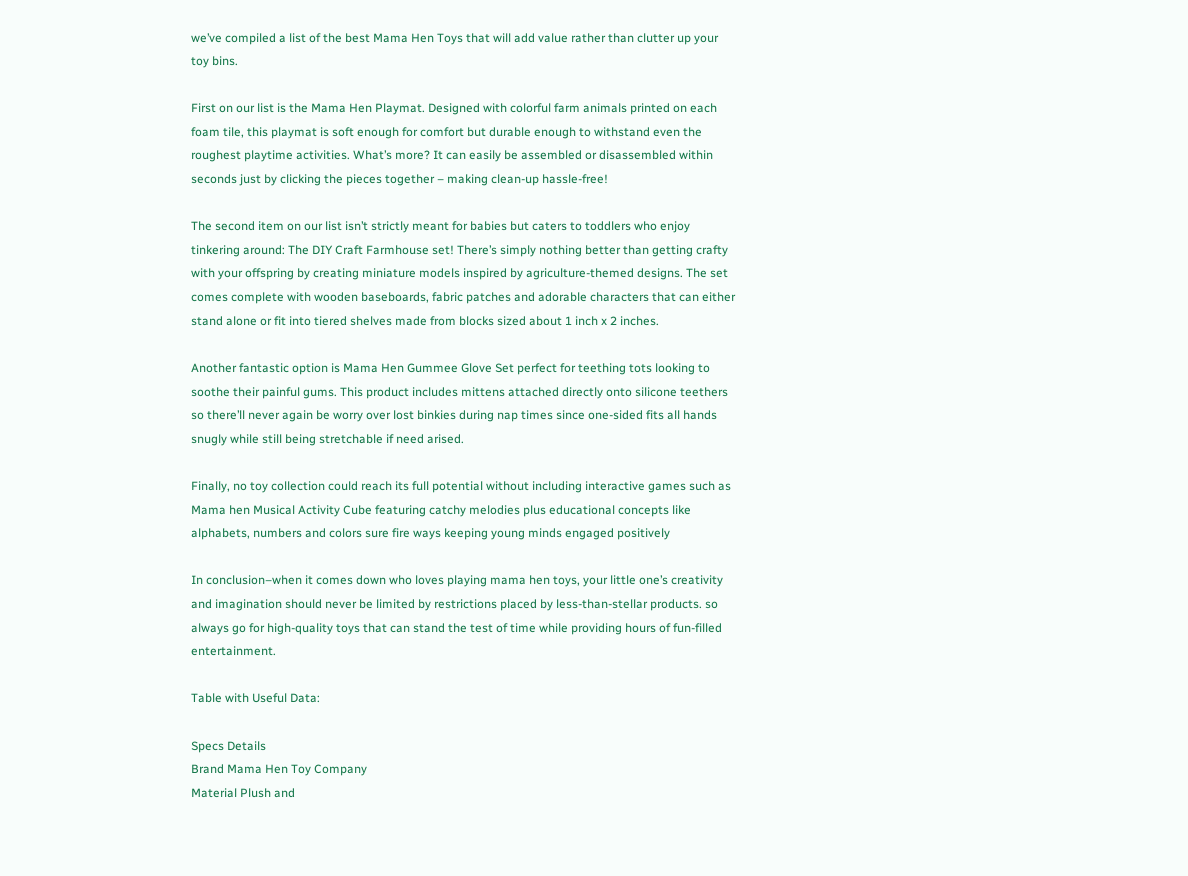we’ve compiled a list of the best Mama Hen Toys that will add value rather than clutter up your toy bins.

First on our list is the Mama Hen Playmat. Designed with colorful farm animals printed on each foam tile, this playmat is soft enough for comfort but durable enough to withstand even the roughest playtime activities. What’s more? It can easily be assembled or disassembled within seconds just by clicking the pieces together – making clean-up hassle-free!

The second item on our list isn’t strictly meant for babies but caters to toddlers who enjoy tinkering around: The DIY Craft Farmhouse set! There’s simply nothing better than getting crafty with your offspring by creating miniature models inspired by agriculture-themed designs. The set comes complete with wooden baseboards, fabric patches and adorable characters that can either stand alone or fit into tiered shelves made from blocks sized about 1 inch x 2 inches.

Another fantastic option is Mama Hen Gummee Glove Set perfect for teething tots looking to soothe their painful gums. This product includes mittens attached directly onto silicone teethers so there’ll never again be worry over lost binkies during nap times since one-sided fits all hands snugly while still being stretchable if need arised.

Finally, no toy collection could reach its full potential without including interactive games such as Mama hen Musical Activity Cube featuring catchy melodies plus educational concepts like alphabets, numbers and colors sure fire ways keeping young minds engaged positively

In conclusion–when it comes down who loves playing mama hen toys, your little one’s creativity and imagination should never be limited by restrictions placed by less-than-stellar products. so always go for high-quality toys that can stand the test of time while providing hours of fun-filled entertainment.

Table with Useful Data:

Specs Details
Brand Mama Hen Toy Company
Material Plush and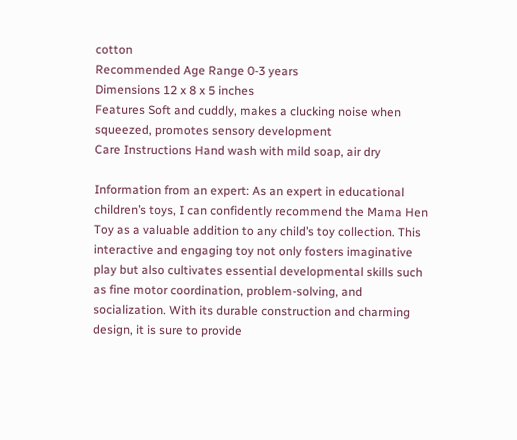cotton
Recommended Age Range 0-3 years
Dimensions 12 x 8 x 5 inches
Features Soft and cuddly, makes a clucking noise when squeezed, promotes sensory development
Care Instructions Hand wash with mild soap, air dry

Information from an expert: As an expert in educational children’s toys, I can confidently recommend the Mama Hen Toy as a valuable addition to any child’s toy collection. This interactive and engaging toy not only fosters imaginative play but also cultivates essential developmental skills such as fine motor coordination, problem-solving, and socialization. With its durable construction and charming design, it is sure to provide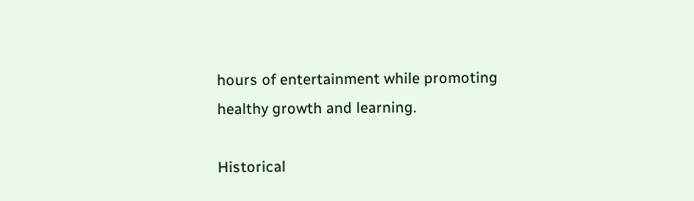hours of entertainment while promoting healthy growth and learning.

Historical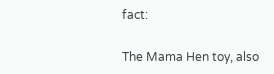fact:

The Mama Hen toy, also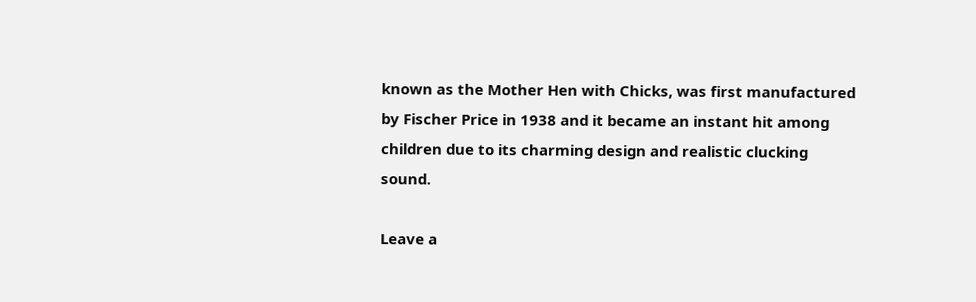known as the Mother Hen with Chicks, was first manufactured by Fischer Price in 1938 and it became an instant hit among children due to its charming design and realistic clucking sound.

Leave a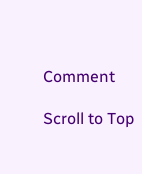Comment

Scroll to Top